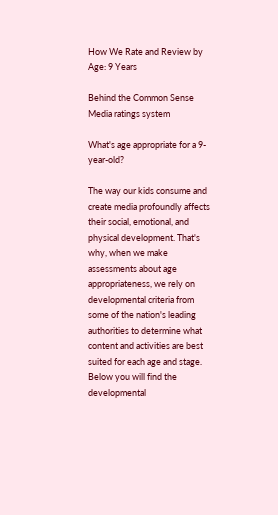How We Rate and Review by Age: 9 Years

Behind the Common Sense Media ratings system

What's age appropriate for a 9-year-old?

The way our kids consume and create media profoundly affects their social, emotional, and physical development. That's why, when we make assessments about age appropriateness, we rely on developmental criteria from some of the nation's leading authorities to determine what content and activities are best suited for each age and stage. Below you will find the developmental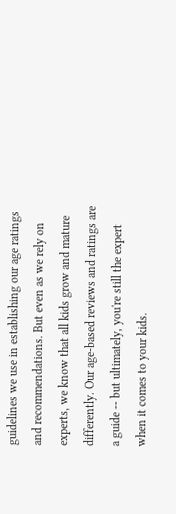guidelines we use in establishing our age ratings and recommendations. But even as we rely on experts, we know that all kids grow and mature differently. Our age-based reviews and ratings are a guide -- but ultimately, you're still the expert when it comes to your kids.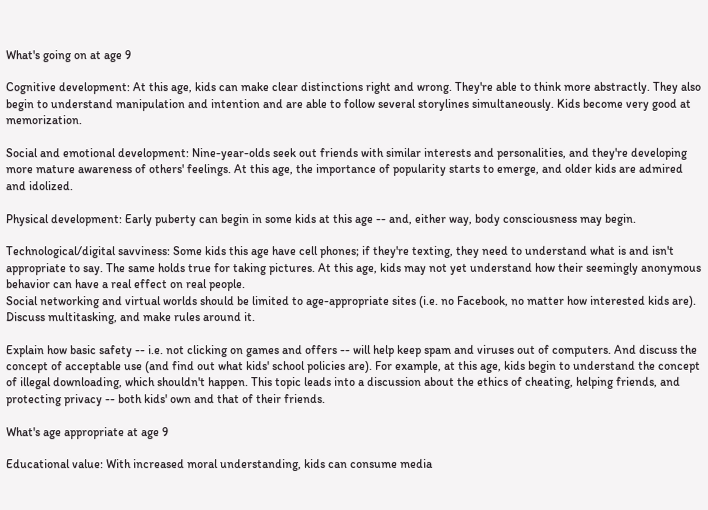What's going on at age 9

Cognitive development: At this age, kids can make clear distinctions right and wrong. They're able to think more abstractly. They also begin to understand manipulation and intention and are able to follow several storylines simultaneously. Kids become very good at memorization.

Social and emotional development: Nine-year-olds seek out friends with similar interests and personalities, and they're developing more mature awareness of others' feelings. At this age, the importance of popularity starts to emerge, and older kids are admired and idolized.

Physical development: Early puberty can begin in some kids at this age -- and, either way, body consciousness may begin.

Technological/digital savviness: Some kids this age have cell phones; if they're texting, they need to understand what is and isn't appropriate to say. The same holds true for taking pictures. At this age, kids may not yet understand how their seemingly anonymous behavior can have a real effect on real people.
Social networking and virtual worlds should be limited to age-appropriate sites (i.e. no Facebook, no matter how interested kids are).
Discuss multitasking, and make rules around it.

Explain how basic safety -- i.e. not clicking on games and offers -- will help keep spam and viruses out of computers. And discuss the concept of acceptable use (and find out what kids' school policies are). For example, at this age, kids begin to understand the concept of illegal downloading, which shouldn't happen. This topic leads into a discussion about the ethics of cheating, helping friends, and protecting privacy -- both kids' own and that of their friends.

What's age appropriate at age 9

Educational value: With increased moral understanding, kids can consume media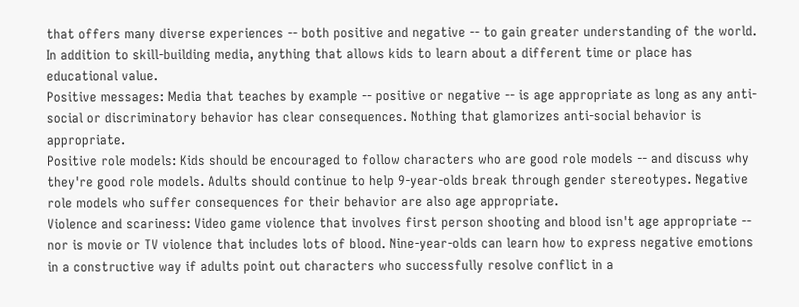that offers many diverse experiences -- both positive and negative -- to gain greater understanding of the world. In addition to skill-building media, anything that allows kids to learn about a different time or place has educational value.
Positive messages: Media that teaches by example -- positive or negative -- is age appropriate as long as any anti-social or discriminatory behavior has clear consequences. Nothing that glamorizes anti-social behavior is appropriate.
Positive role models: Kids should be encouraged to follow characters who are good role models -- and discuss why they're good role models. Adults should continue to help 9-year-olds break through gender stereotypes. Negative role models who suffer consequences for their behavior are also age appropriate.
Violence and scariness: Video game violence that involves first person shooting and blood isn't age appropriate -- nor is movie or TV violence that includes lots of blood. Nine-year-olds can learn how to express negative emotions in a constructive way if adults point out characters who successfully resolve conflict in a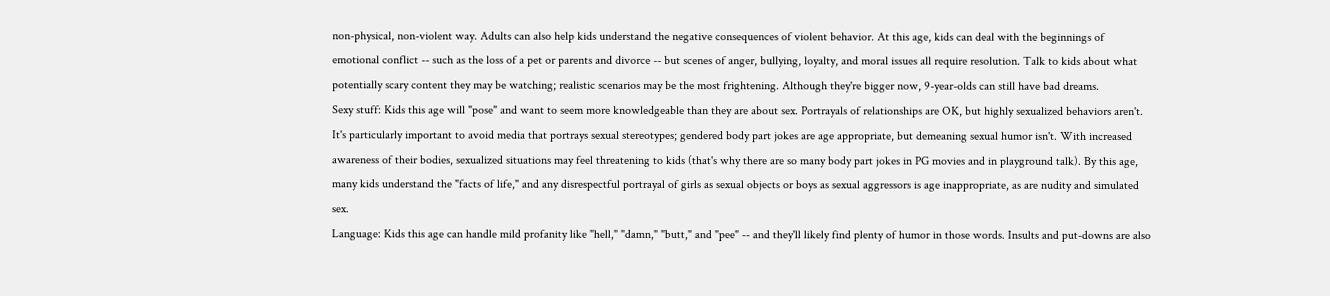non-physical, non-violent way. Adults can also help kids understand the negative consequences of violent behavior. At this age, kids can deal with the beginnings of emotional conflict -- such as the loss of a pet or parents and divorce -- but scenes of anger, bullying, loyalty, and moral issues all require resolution. Talk to kids about what potentially scary content they may be watching; realistic scenarios may be the most frightening. Although they're bigger now, 9-year-olds can still have bad dreams.
Sexy stuff: Kids this age will "pose" and want to seem more knowledgeable than they are about sex. Portrayals of relationships are OK, but highly sexualized behaviors aren't. It's particularly important to avoid media that portrays sexual stereotypes; gendered body part jokes are age appropriate, but demeaning sexual humor isn't. With increased awareness of their bodies, sexualized situations may feel threatening to kids (that's why there are so many body part jokes in PG movies and in playground talk). By this age, many kids understand the "facts of life," and any disrespectful portrayal of girls as sexual objects or boys as sexual aggressors is age inappropriate, as are nudity and simulated sex.
Language: Kids this age can handle mild profanity like "hell," "damn," "butt," and "pee" -- and they'll likely find plenty of humor in those words. Insults and put-downs are also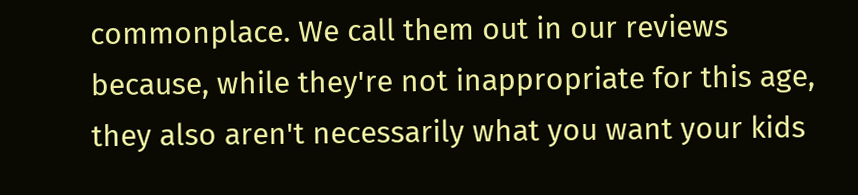commonplace. We call them out in our reviews because, while they're not inappropriate for this age, they also aren't necessarily what you want your kids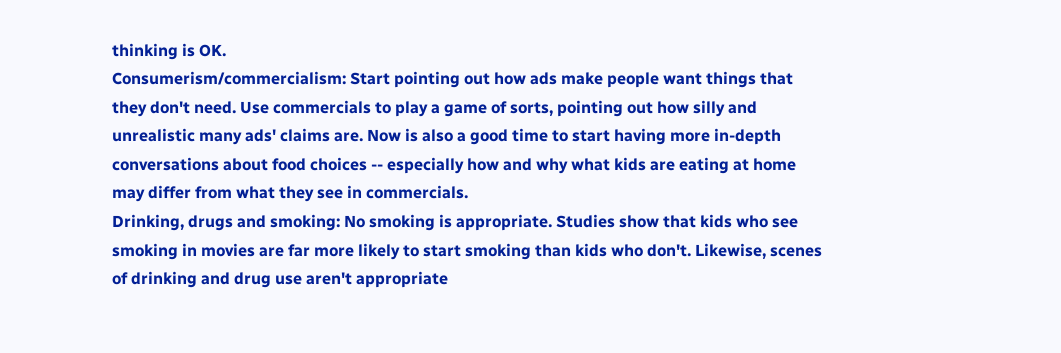thinking is OK.
Consumerism/commercialism: Start pointing out how ads make people want things that they don't need. Use commercials to play a game of sorts, pointing out how silly and unrealistic many ads' claims are. Now is also a good time to start having more in-depth conversations about food choices -- especially how and why what kids are eating at home may differ from what they see in commercials.
Drinking, drugs and smoking: No smoking is appropriate. Studies show that kids who see smoking in movies are far more likely to start smoking than kids who don't. Likewise, scenes of drinking and drug use aren't appropriate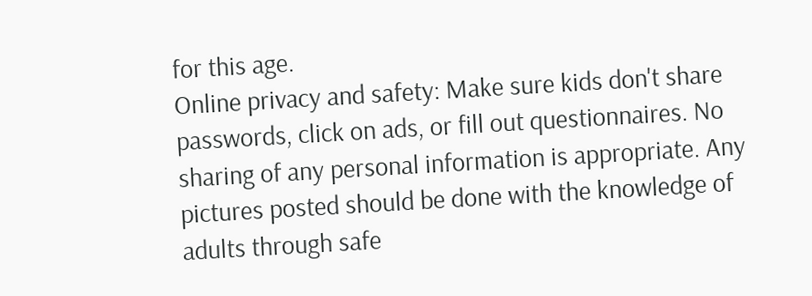for this age.
Online privacy and safety: Make sure kids don't share passwords, click on ads, or fill out questionnaires. No sharing of any personal information is appropriate. Any pictures posted should be done with the knowledge of adults through safe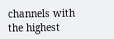channels with the highest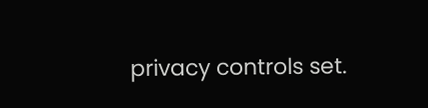privacy controls set.